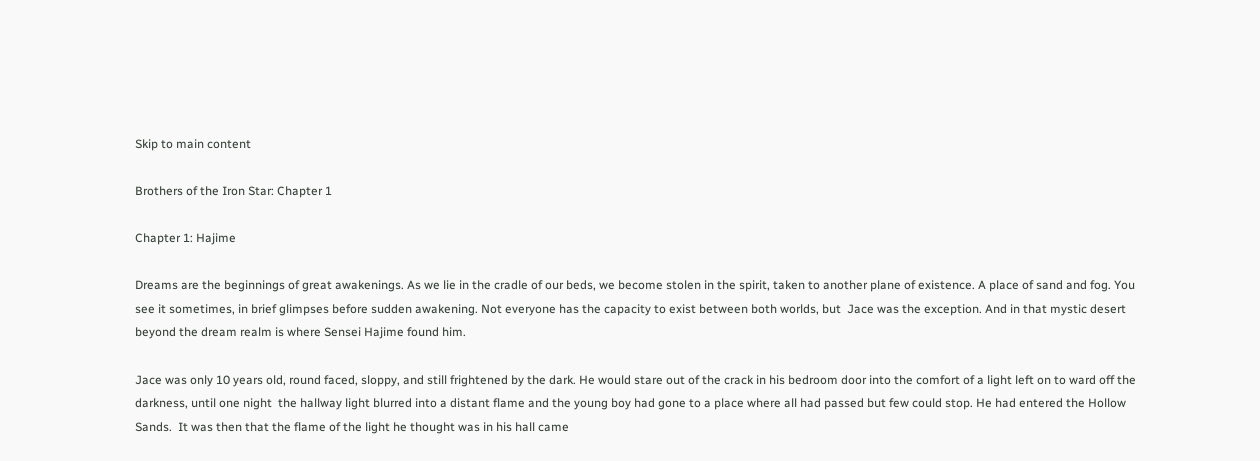Skip to main content

Brothers of the Iron Star: Chapter 1

Chapter 1: Hajime

Dreams are the beginnings of great awakenings. As we lie in the cradle of our beds, we become stolen in the spirit, taken to another plane of existence. A place of sand and fog. You see it sometimes, in brief glimpses before sudden awakening. Not everyone has the capacity to exist between both worlds, but  Jace was the exception. And in that mystic desert beyond the dream realm is where Sensei Hajime found him.

Jace was only 10 years old, round faced, sloppy, and still frightened by the dark. He would stare out of the crack in his bedroom door into the comfort of a light left on to ward off the darkness, until one night  the hallway light blurred into a distant flame and the young boy had gone to a place where all had passed but few could stop. He had entered the Hollow Sands.  It was then that the flame of the light he thought was in his hall came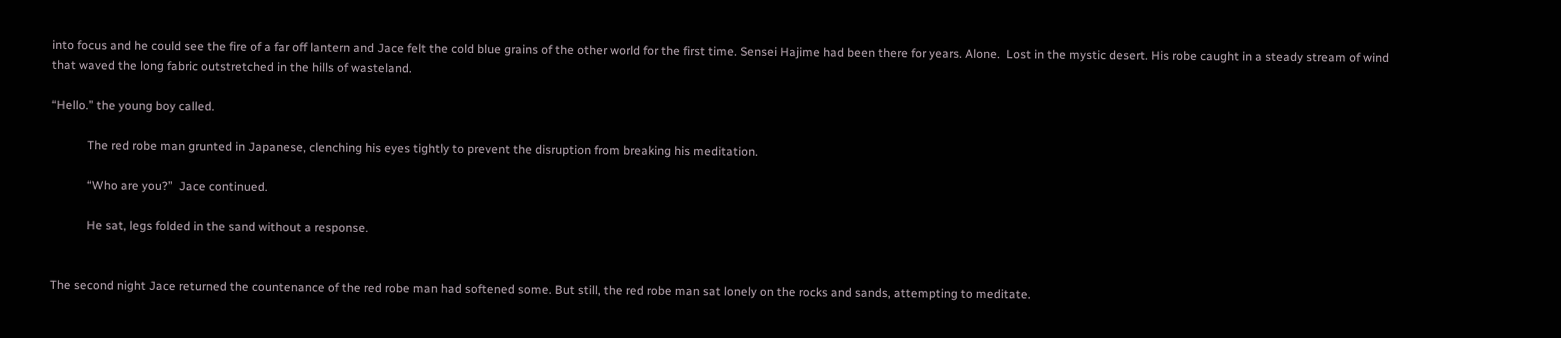into focus and he could see the fire of a far off lantern and Jace felt the cold blue grains of the other world for the first time. Sensei Hajime had been there for years. Alone.  Lost in the mystic desert. His robe caught in a steady stream of wind that waved the long fabric outstretched in the hills of wasteland.

“Hello.” the young boy called.

            The red robe man grunted in Japanese, clenching his eyes tightly to prevent the disruption from breaking his meditation.

            “Who are you?”  Jace continued.

            He sat, legs folded in the sand without a response.


The second night Jace returned the countenance of the red robe man had softened some. But still, the red robe man sat lonely on the rocks and sands, attempting to meditate.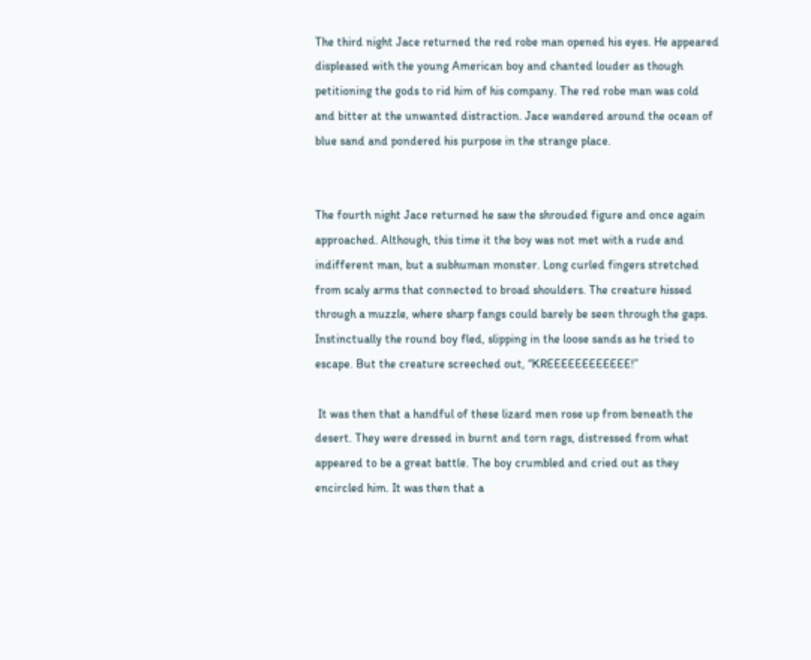The third night Jace returned the red robe man opened his eyes. He appeared displeased with the young American boy and chanted louder as though petitioning the gods to rid him of his company. The red robe man was cold and bitter at the unwanted distraction. Jace wandered around the ocean of blue sand and pondered his purpose in the strange place.


The fourth night Jace returned he saw the shrouded figure and once again approached. Although, this time it the boy was not met with a rude and indifferent man, but a subhuman monster. Long curled fingers stretched from scaly arms that connected to broad shoulders. The creature hissed through a muzzle, where sharp fangs could barely be seen through the gaps. Instinctually the round boy fled, slipping in the loose sands as he tried to escape. But the creature screeched out, “KREEEEEEEEEEEE!”

 It was then that a handful of these lizard men rose up from beneath the desert. They were dressed in burnt and torn rags, distressed from what appeared to be a great battle. The boy crumbled and cried out as they encircled him. It was then that a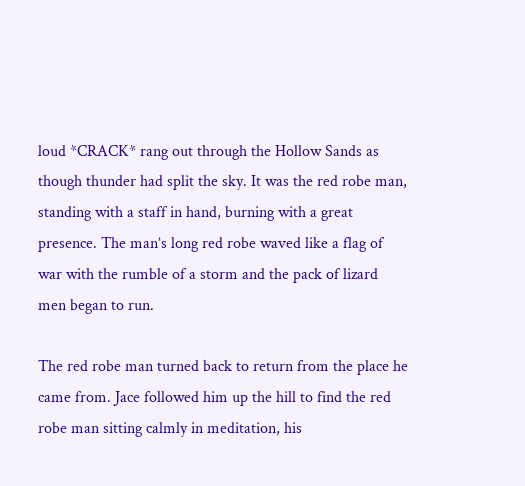loud *CRACK* rang out through the Hollow Sands as though thunder had split the sky. It was the red robe man, standing with a staff in hand, burning with a great presence. The man’s long red robe waved like a flag of war with the rumble of a storm and the pack of lizard men began to run.

The red robe man turned back to return from the place he came from. Jace followed him up the hill to find the red robe man sitting calmly in meditation, his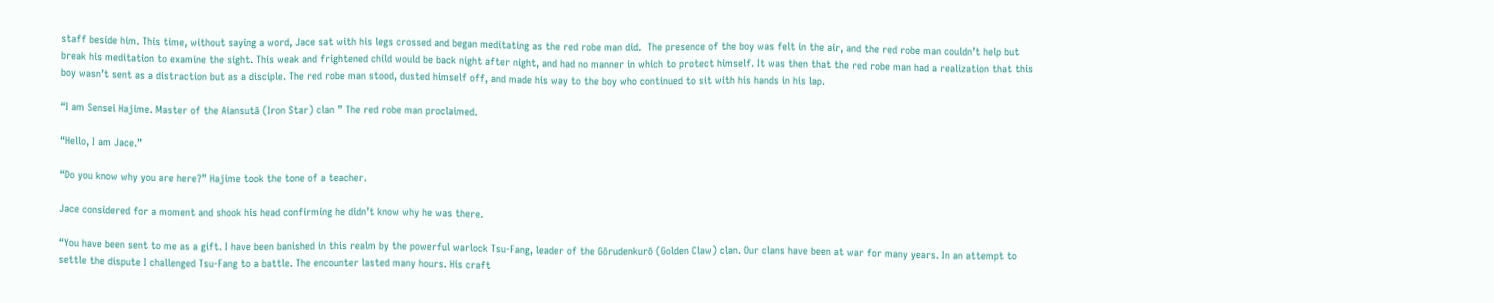staff beside him. This time, without saying a word, Jace sat with his legs crossed and began meditating as the red robe man did.  The presence of the boy was felt in the air, and the red robe man couldn’t help but break his meditation to examine the sight. This weak and frightened child would be back night after night, and had no manner in which to protect himself. It was then that the red robe man had a realization that this boy wasn’t sent as a distraction but as a disciple. The red robe man stood, dusted himself off, and made his way to the boy who continued to sit with his hands in his lap.

“I am Sensei Hajime. Master of the Aiansutā (Iron Star) clan ” The red robe man proclaimed.

“Hello, I am Jace.”

“Do you know why you are here?” Hajime took the tone of a teacher.

Jace considered for a moment and shook his head confirming he didn’t know why he was there.

“You have been sent to me as a gift. I have been banished in this realm by the powerful warlock Tsu-Fang, leader of the Gōrudenkurō (Golden Claw) clan. Our clans have been at war for many years. In an attempt to settle the dispute I challenged Tsu-Fang to a battle. The encounter lasted many hours. His craft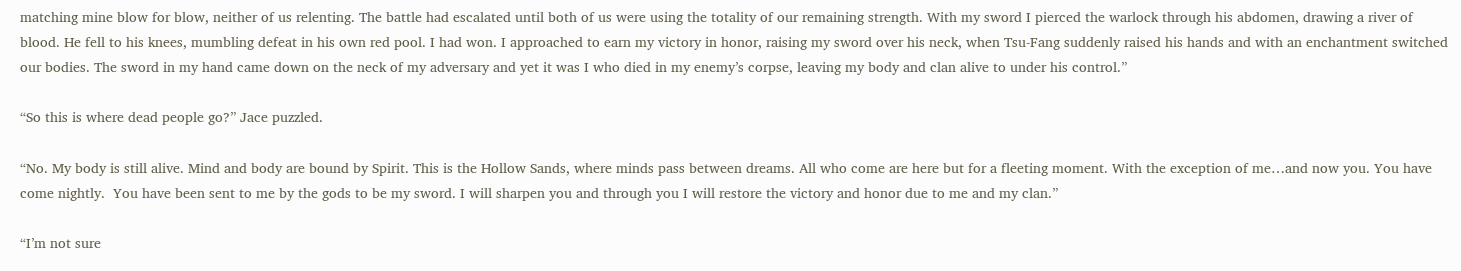matching mine blow for blow, neither of us relenting. The battle had escalated until both of us were using the totality of our remaining strength. With my sword I pierced the warlock through his abdomen, drawing a river of blood. He fell to his knees, mumbling defeat in his own red pool. I had won. I approached to earn my victory in honor, raising my sword over his neck, when Tsu-Fang suddenly raised his hands and with an enchantment switched our bodies. The sword in my hand came down on the neck of my adversary and yet it was I who died in my enemy’s corpse, leaving my body and clan alive to under his control.”

“So this is where dead people go?” Jace puzzled.

“No. My body is still alive. Mind and body are bound by Spirit. This is the Hollow Sands, where minds pass between dreams. All who come are here but for a fleeting moment. With the exception of me…and now you. You have come nightly.  You have been sent to me by the gods to be my sword. I will sharpen you and through you I will restore the victory and honor due to me and my clan.”

“I’m not sure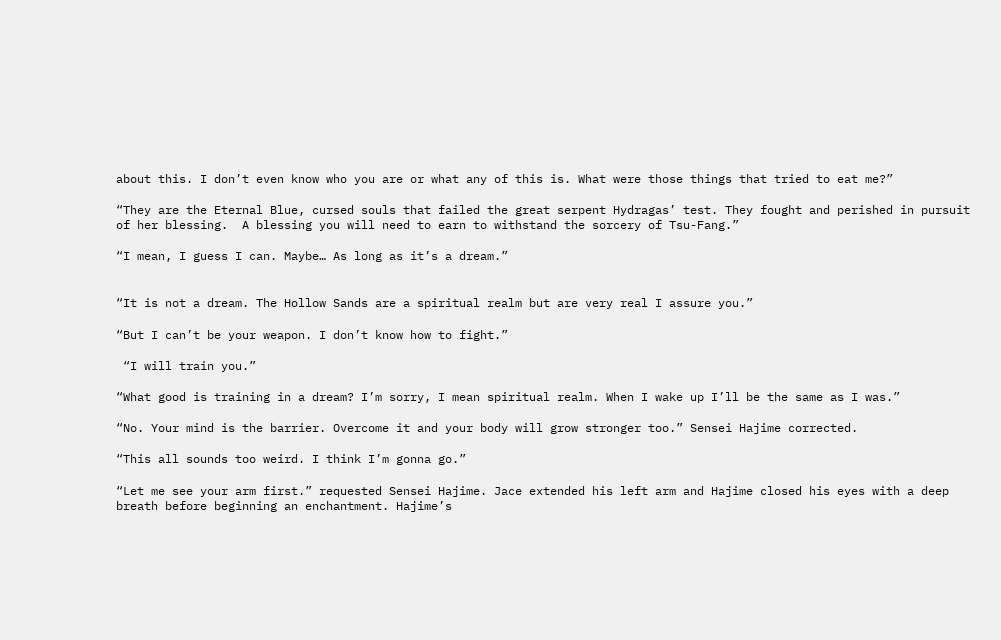about this. I don’t even know who you are or what any of this is. What were those things that tried to eat me?”

“They are the Eternal Blue, cursed souls that failed the great serpent Hydragas’ test. They fought and perished in pursuit of her blessing.  A blessing you will need to earn to withstand the sorcery of Tsu-Fang.”

“I mean, I guess I can. Maybe… As long as it’s a dream.”


“It is not a dream. The Hollow Sands are a spiritual realm but are very real I assure you.”

“But I can’t be your weapon. I don’t know how to fight.”

 “I will train you.”

“What good is training in a dream? I’m sorry, I mean spiritual realm. When I wake up I’ll be the same as I was.”

“No. Your mind is the barrier. Overcome it and your body will grow stronger too.” Sensei Hajime corrected.

“This all sounds too weird. I think I’m gonna go.”

“Let me see your arm first.” requested Sensei Hajime. Jace extended his left arm and Hajime closed his eyes with a deep breath before beginning an enchantment. Hajime’s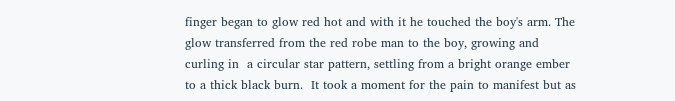finger began to glow red hot and with it he touched the boy's arm. The glow transferred from the red robe man to the boy, growing and curling in  a circular star pattern, settling from a bright orange ember to a thick black burn.  It took a moment for the pain to manifest but as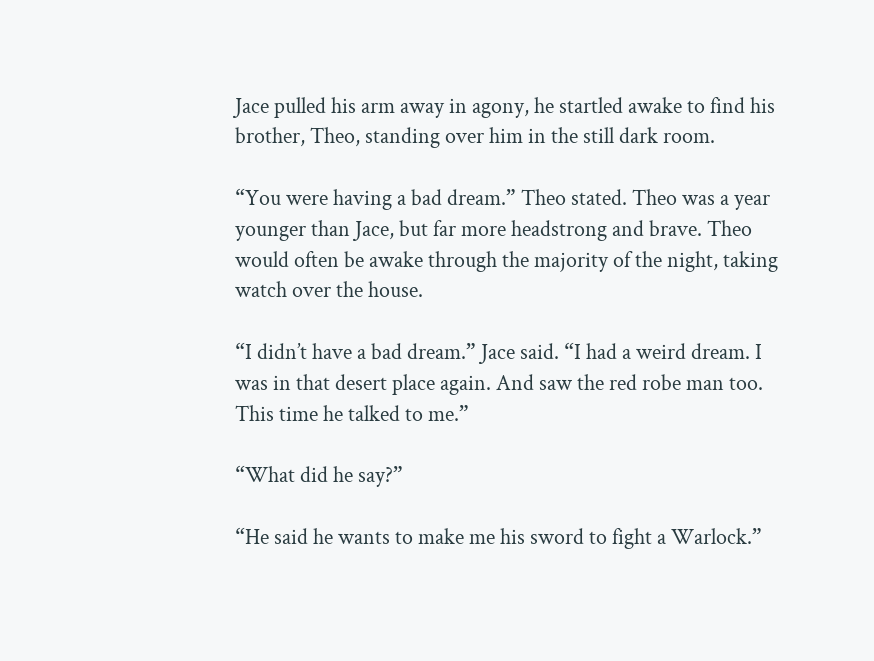Jace pulled his arm away in agony, he startled awake to find his brother, Theo, standing over him in the still dark room.

“You were having a bad dream.” Theo stated. Theo was a year younger than Jace, but far more headstrong and brave. Theo would often be awake through the majority of the night, taking watch over the house.

“I didn’t have a bad dream.” Jace said. “I had a weird dream. I was in that desert place again. And saw the red robe man too. This time he talked to me.”

“What did he say?”

“He said he wants to make me his sword to fight a Warlock.”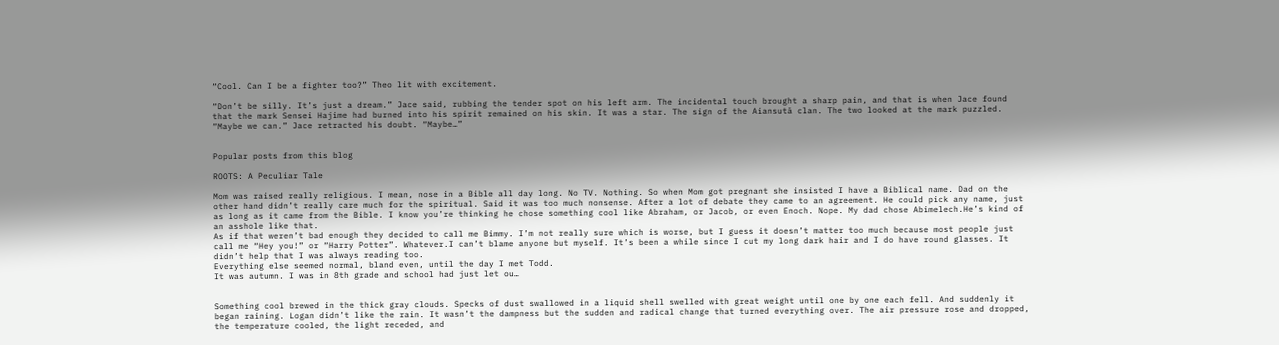“Cool. Can I be a fighter too?” Theo lit with excitement.

“Don’t be silly. It’s just a dream.” Jace said, rubbing the tender spot on his left arm. The incidental touch brought a sharp pain, and that is when Jace found that the mark Sensei Hajime had burned into his spirit remained on his skin. It was a star. The sign of the Aiansutā clan. The two looked at the mark puzzled. “Maybe we can.” Jace retracted his doubt. “Maybe…”


Popular posts from this blog

ROOTS: A Peculiar Tale

Mom was raised really religious. I mean, nose in a Bible all day long. No TV. Nothing. So when Mom got pregnant she insisted I have a Biblical name. Dad on the other hand didn’t really care much for the spiritual. Said it was too much nonsense. After a lot of debate they came to an agreement. He could pick any name, just as long as it came from the Bible. I know you’re thinking he chose something cool like Abraham, or Jacob, or even Enoch. Nope. My dad chose Abimelech.He’s kind of an asshole like that.
As if that weren’t bad enough they decided to call me Bimmy. I’m not really sure which is worse, but I guess it doesn’t matter too much because most people just call me “Hey you!” or “Harry Potter”. Whatever.I can’t blame anyone but myself. It’s been a while since I cut my long dark hair and I do have round glasses. It didn’t help that I was always reading too.
Everything else seemed normal, bland even, until the day I met Todd.
It was autumn. I was in 8th grade and school had just let ou…


Something cool brewed in the thick gray clouds. Specks of dust swallowed in a liquid shell swelled with great weight until one by one each fell. And suddenly it began raining. Logan didn’t like the rain. It wasn’t the dampness but the sudden and radical change that turned everything over. The air pressure rose and dropped, the temperature cooled, the light receded, and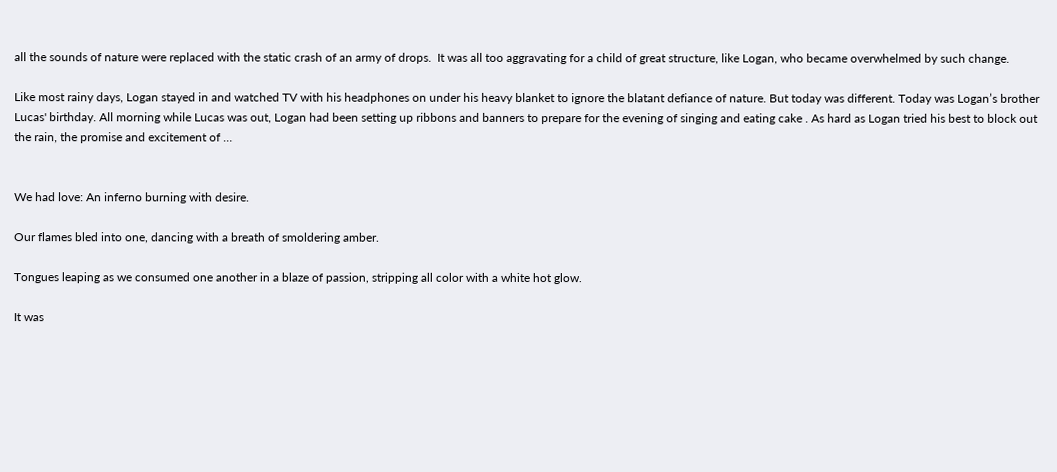all the sounds of nature were replaced with the static crash of an army of drops.  It was all too aggravating for a child of great structure, like Logan, who became overwhelmed by such change.

Like most rainy days, Logan stayed in and watched TV with his headphones on under his heavy blanket to ignore the blatant defiance of nature. But today was different. Today was Logan’s brother Lucas' birthday. All morning while Lucas was out, Logan had been setting up ribbons and banners to prepare for the evening of singing and eating cake . As hard as Logan tried his best to block out the rain, the promise and excitement of …


We had love: An inferno burning with desire.

Our flames bled into one, dancing with a breath of smoldering amber.

Tongues leaping as we consumed one another in a blaze of passion, stripping all color with a white hot glow.

It was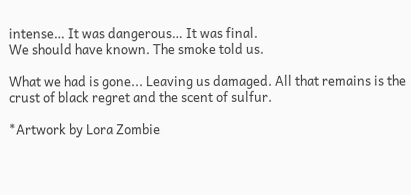intense… It was dangerous… It was final.
We should have known. The smoke told us.

What we had is gone... Leaving us damaged. All that remains is the crust of black regret and the scent of sulfur.

*Artwork by Lora Zombie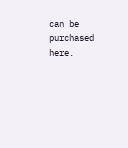can be purchased here.